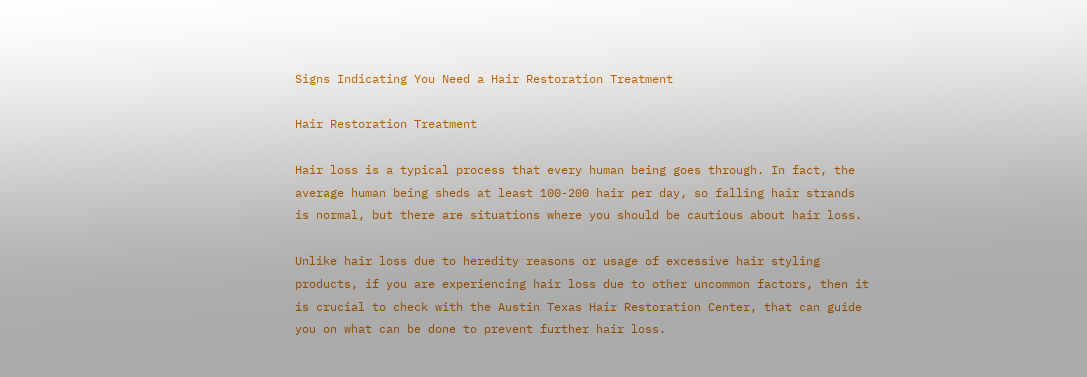Signs Indicating You Need a Hair Restoration Treatment

Hair Restoration Treatment

Hair loss is a typical process that every human being goes through. In fact, the average human being sheds at least 100-200 hair per day, so falling hair strands is normal, but there are situations where you should be cautious about hair loss.

Unlike hair loss due to heredity reasons or usage of excessive hair styling products, if you are experiencing hair loss due to other uncommon factors, then it is crucial to check with the Austin Texas Hair Restoration Center, that can guide you on what can be done to prevent further hair loss.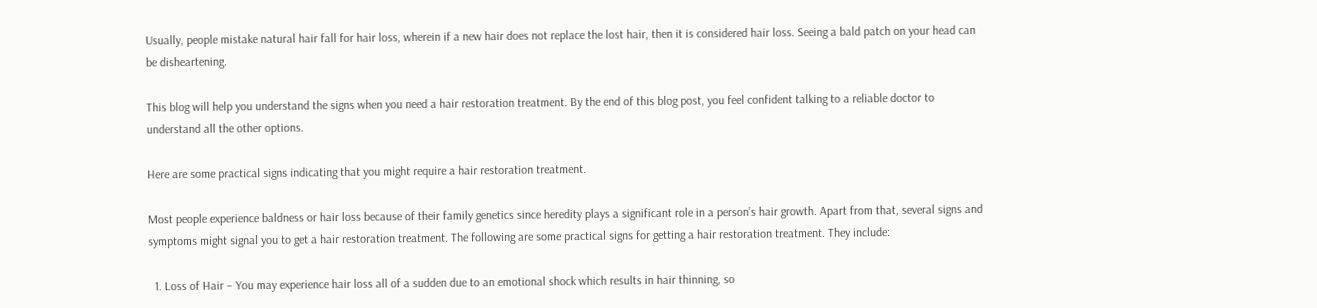Usually, people mistake natural hair fall for hair loss, wherein if a new hair does not replace the lost hair, then it is considered hair loss. Seeing a bald patch on your head can be disheartening.

This blog will help you understand the signs when you need a hair restoration treatment. By the end of this blog post, you feel confident talking to a reliable doctor to understand all the other options.

Here are some practical signs indicating that you might require a hair restoration treatment.

Most people experience baldness or hair loss because of their family genetics since heredity plays a significant role in a person’s hair growth. Apart from that, several signs and symptoms might signal you to get a hair restoration treatment. The following are some practical signs for getting a hair restoration treatment. They include:

  1. Loss of Hair – You may experience hair loss all of a sudden due to an emotional shock which results in hair thinning, so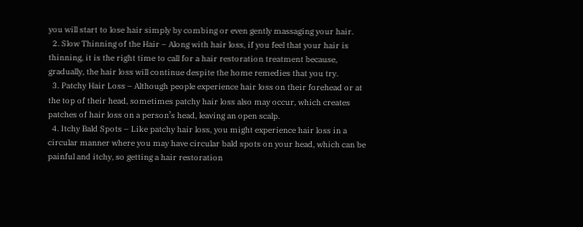you will start to lose hair simply by combing or even gently massaging your hair.
  2. Slow Thinning of the Hair – Along with hair loss, if you feel that your hair is thinning, it is the right time to call for a hair restoration treatment because, gradually, the hair loss will continue despite the home remedies that you try.
  3. Patchy Hair Loss – Although people experience hair loss on their forehead or at the top of their head, sometimes patchy hair loss also may occur, which creates patches of hair loss on a person’s head, leaving an open scalp.
  4. Itchy Bald Spots – Like patchy hair loss, you might experience hair loss in a circular manner where you may have circular bald spots on your head, which can be painful and itchy, so getting a hair restoration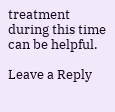treatment during this time can be helpful.

Leave a Reply